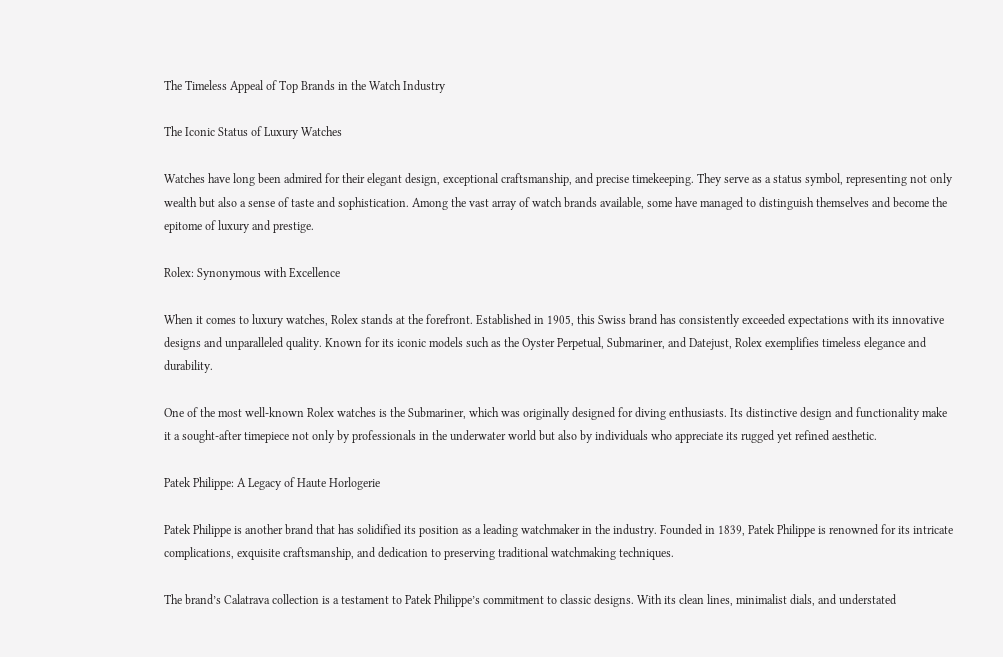The Timeless Appeal of Top Brands in the Watch Industry

The Iconic Status of Luxury Watches

Watches have long been admired for their elegant design, exceptional craftsmanship, and precise timekeeping. They serve as a status symbol, representing not only wealth but also a sense of taste and sophistication. Among the vast array of watch brands available, some have managed to distinguish themselves and become the epitome of luxury and prestige.

Rolex: Synonymous with Excellence

When it comes to luxury watches, Rolex stands at the forefront. Established in 1905, this Swiss brand has consistently exceeded expectations with its innovative designs and unparalleled quality. Known for its iconic models such as the Oyster Perpetual, Submariner, and Datejust, Rolex exemplifies timeless elegance and durability.

One of the most well-known Rolex watches is the Submariner, which was originally designed for diving enthusiasts. Its distinctive design and functionality make it a sought-after timepiece not only by professionals in the underwater world but also by individuals who appreciate its rugged yet refined aesthetic.

Patek Philippe: A Legacy of Haute Horlogerie

Patek Philippe is another brand that has solidified its position as a leading watchmaker in the industry. Founded in 1839, Patek Philippe is renowned for its intricate complications, exquisite craftsmanship, and dedication to preserving traditional watchmaking techniques.

The brand’s Calatrava collection is a testament to Patek Philippe’s commitment to classic designs. With its clean lines, minimalist dials, and understated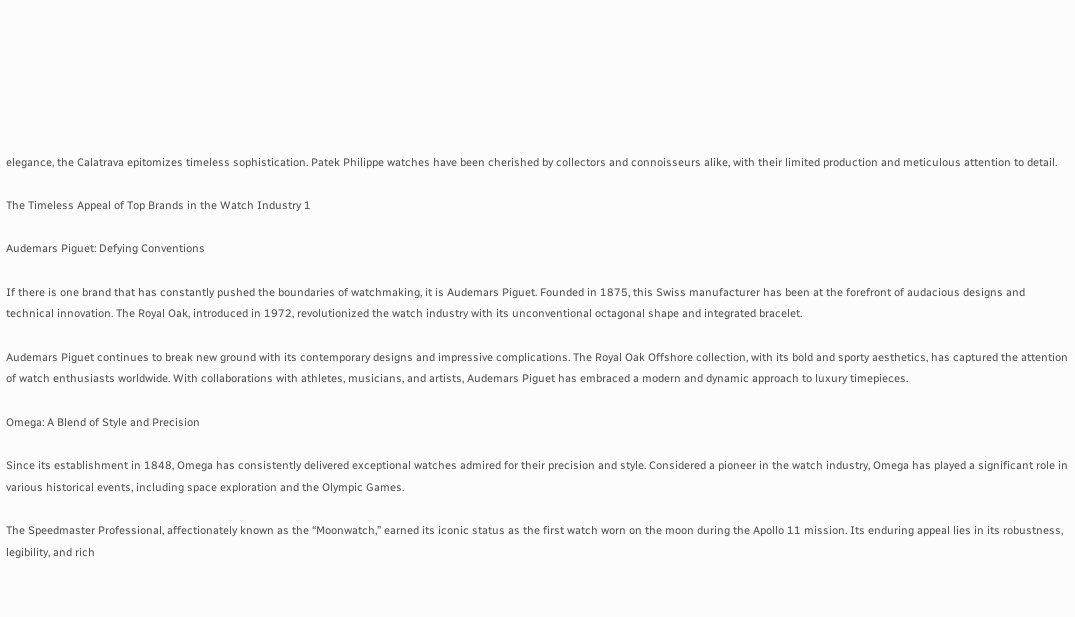elegance, the Calatrava epitomizes timeless sophistication. Patek Philippe watches have been cherished by collectors and connoisseurs alike, with their limited production and meticulous attention to detail.

The Timeless Appeal of Top Brands in the Watch Industry 1

Audemars Piguet: Defying Conventions

If there is one brand that has constantly pushed the boundaries of watchmaking, it is Audemars Piguet. Founded in 1875, this Swiss manufacturer has been at the forefront of audacious designs and technical innovation. The Royal Oak, introduced in 1972, revolutionized the watch industry with its unconventional octagonal shape and integrated bracelet.

Audemars Piguet continues to break new ground with its contemporary designs and impressive complications. The Royal Oak Offshore collection, with its bold and sporty aesthetics, has captured the attention of watch enthusiasts worldwide. With collaborations with athletes, musicians, and artists, Audemars Piguet has embraced a modern and dynamic approach to luxury timepieces.

Omega: A Blend of Style and Precision

Since its establishment in 1848, Omega has consistently delivered exceptional watches admired for their precision and style. Considered a pioneer in the watch industry, Omega has played a significant role in various historical events, including space exploration and the Olympic Games.

The Speedmaster Professional, affectionately known as the “Moonwatch,” earned its iconic status as the first watch worn on the moon during the Apollo 11 mission. Its enduring appeal lies in its robustness, legibility, and rich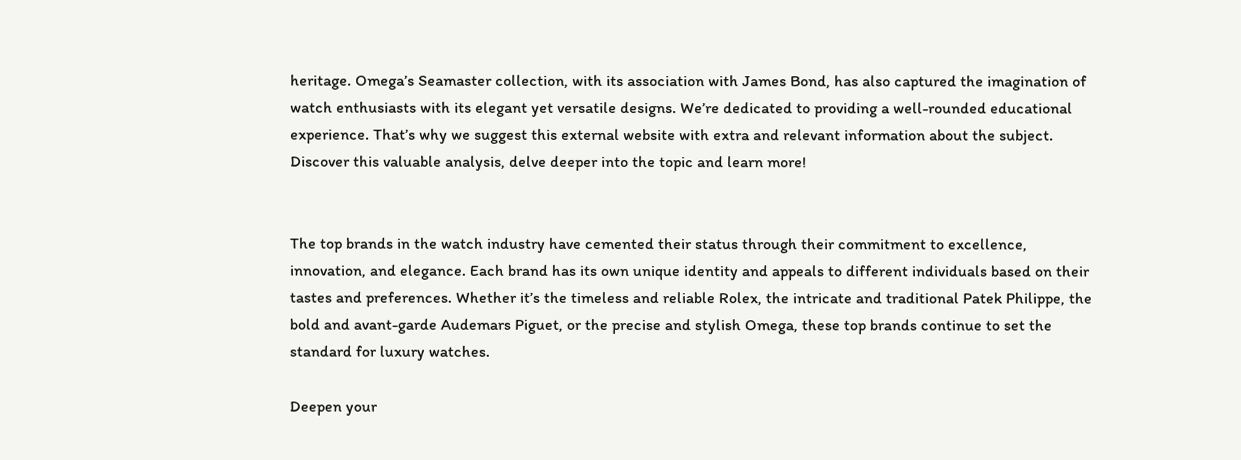heritage. Omega’s Seamaster collection, with its association with James Bond, has also captured the imagination of watch enthusiasts with its elegant yet versatile designs. We’re dedicated to providing a well-rounded educational experience. That’s why we suggest this external website with extra and relevant information about the subject. Discover this valuable analysis, delve deeper into the topic and learn more!


The top brands in the watch industry have cemented their status through their commitment to excellence, innovation, and elegance. Each brand has its own unique identity and appeals to different individuals based on their tastes and preferences. Whether it’s the timeless and reliable Rolex, the intricate and traditional Patek Philippe, the bold and avant-garde Audemars Piguet, or the precise and stylish Omega, these top brands continue to set the standard for luxury watches.

Deepen your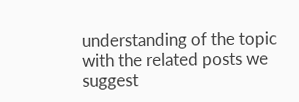understanding of the topic with the related posts we suggest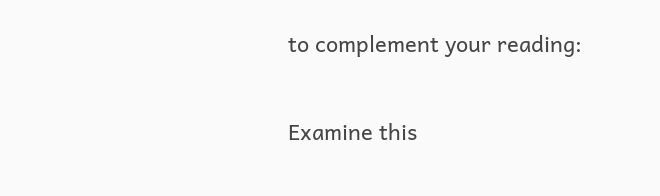to complement your reading:

Examine this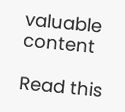valuable content

Read this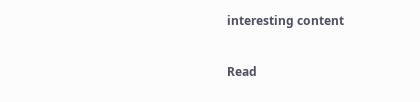interesting content

Read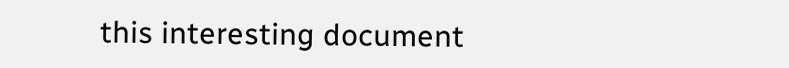this interesting document